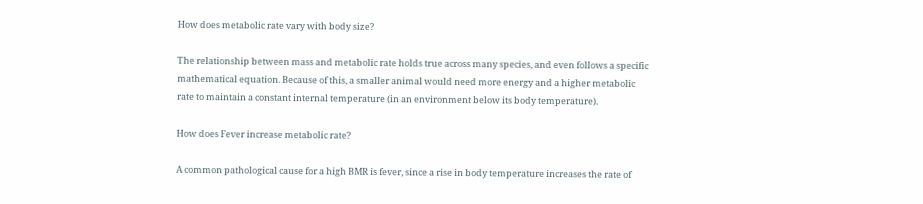How does metabolic rate vary with body size?

The relationship between mass and metabolic rate holds true across many species, and even follows a specific mathematical equation. Because of this, a smaller animal would need more energy and a higher metabolic rate to maintain a constant internal temperature (in an environment below its body temperature).

How does Fever increase metabolic rate?

A common pathological cause for a high BMR is fever, since a rise in body temperature increases the rate of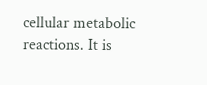cellular metabolic reactions. It is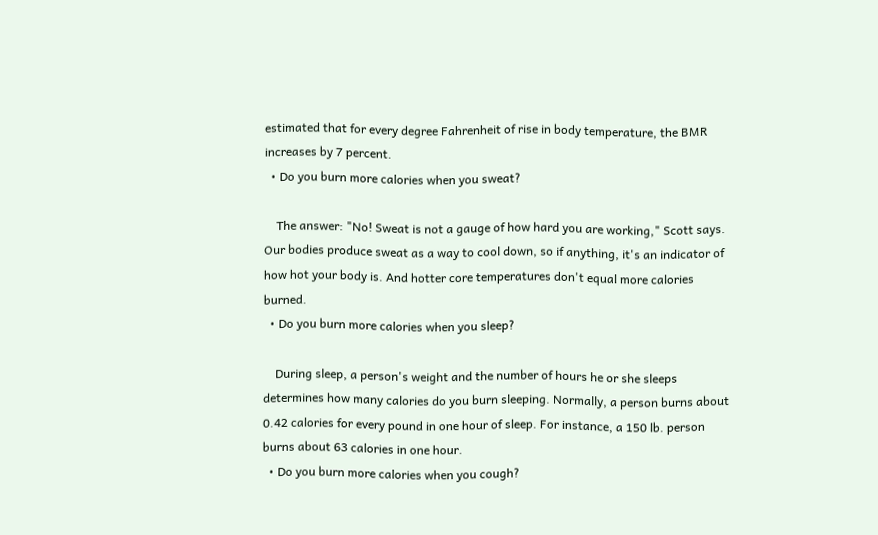estimated that for every degree Fahrenheit of rise in body temperature, the BMR increases by 7 percent.
  • Do you burn more calories when you sweat?

    The answer: "No! Sweat is not a gauge of how hard you are working," Scott says. Our bodies produce sweat as a way to cool down, so if anything, it's an indicator of how hot your body is. And hotter core temperatures don't equal more calories burned.
  • Do you burn more calories when you sleep?

    During sleep, a person's weight and the number of hours he or she sleeps determines how many calories do you burn sleeping. Normally, a person burns about 0.42 calories for every pound in one hour of sleep. For instance, a 150 lb. person burns about 63 calories in one hour.
  • Do you burn more calories when you cough?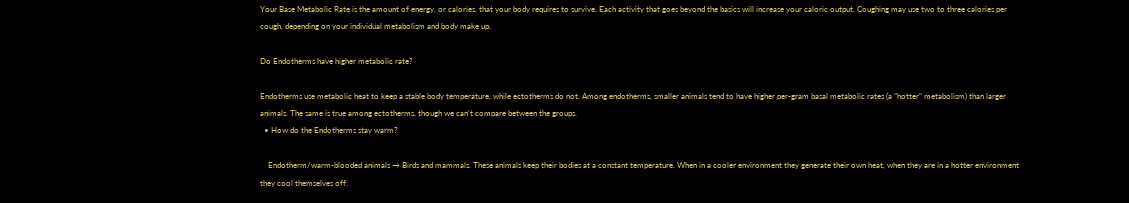Your Base Metabolic Rate is the amount of energy, or calories, that your body requires to survive. Each activity that goes beyond the basics will increase your caloric output. Coughing may use two to three calories per cough, depending on your individual metabolism and body make up.

Do Endotherms have higher metabolic rate?

Endotherms use metabolic heat to keep a stable body temperature, while ectotherms do not. Among endotherms, smaller animals tend to have higher per-gram basal metabolic rates (a "hotter" metabolism) than larger animals. The same is true among ectotherms, though we can't compare between the groups.
  • How do the Endotherms stay warm?

    Endotherm/warm-blooded animals → Birds and mammals. These animals keep their bodies at a constant temperature. When in a cooler environment they generate their own heat, when they are in a hotter environment they cool themselves off.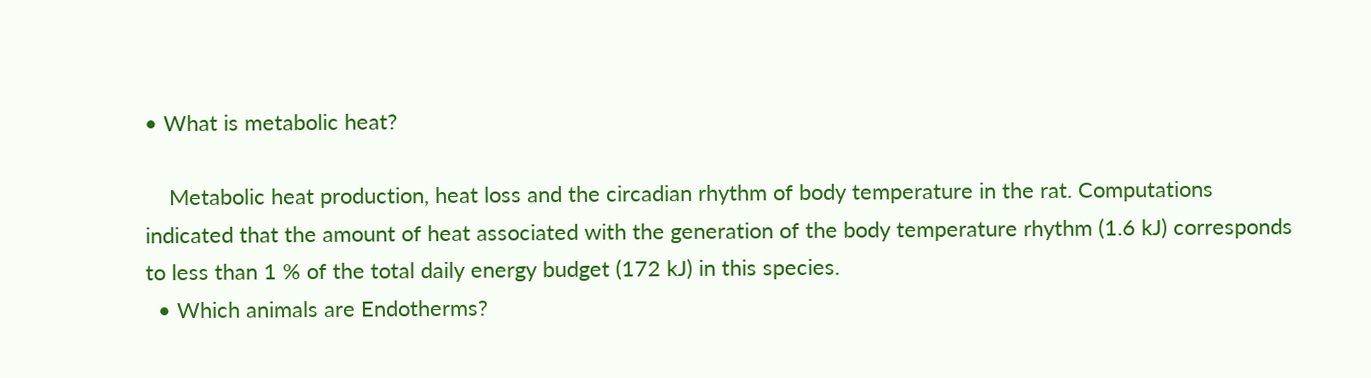• What is metabolic heat?

    Metabolic heat production, heat loss and the circadian rhythm of body temperature in the rat. Computations indicated that the amount of heat associated with the generation of the body temperature rhythm (1.6 kJ) corresponds to less than 1 % of the total daily energy budget (172 kJ) in this species.
  • Which animals are Endotherms?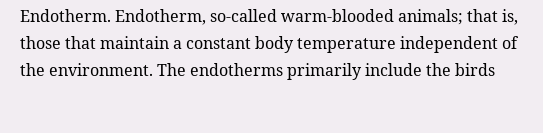Endotherm. Endotherm, so-called warm-blooded animals; that is, those that maintain a constant body temperature independent of the environment. The endotherms primarily include the birds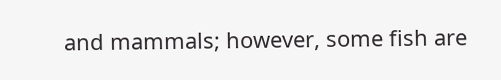and mammals; however, some fish are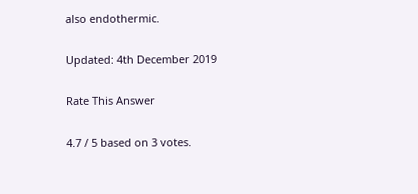also endothermic.

Updated: 4th December 2019

Rate This Answer

4.7 / 5 based on 3 votes.